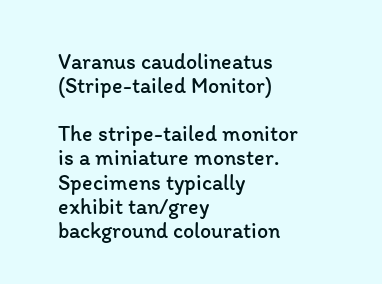Varanus caudolineatus (Stripe-tailed Monitor)

The stripe-tailed monitor is a miniature monster. Specimens typically exhibit tan/grey background colouration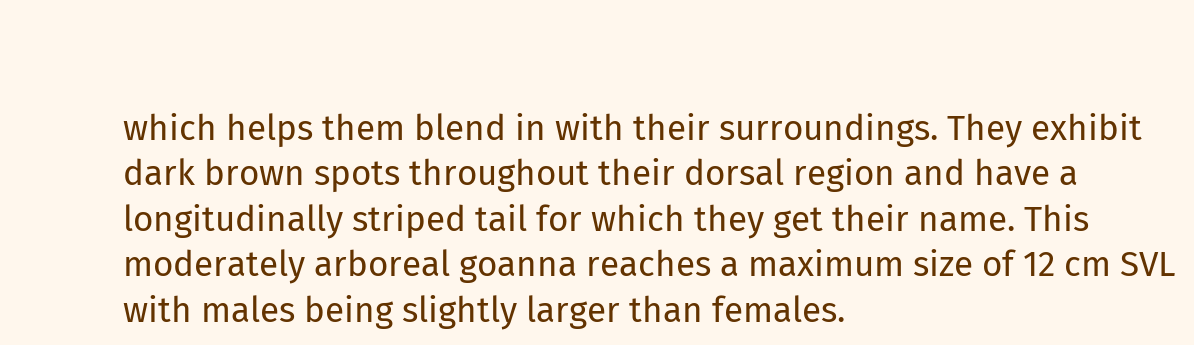which helps them blend in with their surroundings. They exhibit dark brown spots throughout their dorsal region and have a longitudinally striped tail for which they get their name. This moderately arboreal goanna reaches a maximum size of 12 cm SVL with males being slightly larger than females.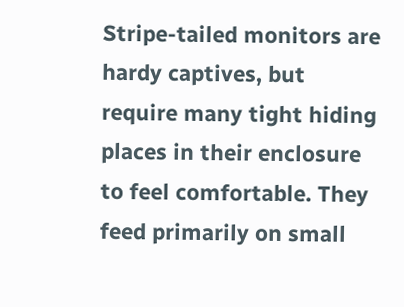Stripe-tailed monitors are hardy captives, but require many tight hiding places in their enclosure to feel comfortable. They feed primarily on small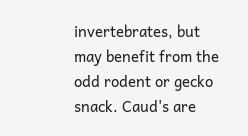invertebrates, but may benefit from the odd rodent or gecko snack. Caud's are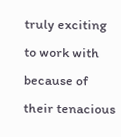truly exciting to work with because of their tenacious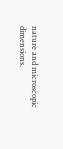nature and microscopic dimensions.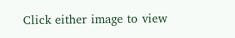Click either image to view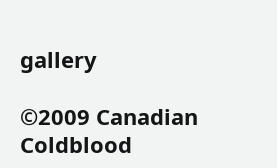gallery

©2009 Canadian Coldblood